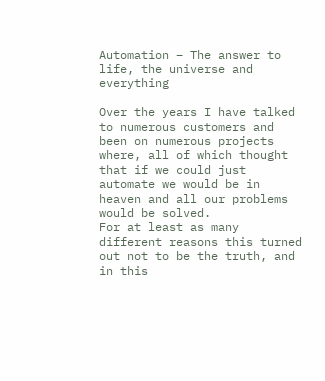Automation – The answer to life, the universe and everything

Over the years I have talked to numerous customers and been on numerous projects where, all of which thought that if we could just automate we would be in heaven and all our problems would be solved.
For at least as many different reasons this turned out not to be the truth, and in this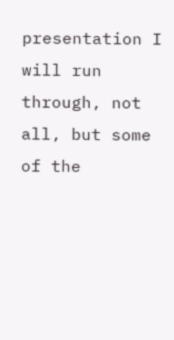presentation I will run through, not all, but some of the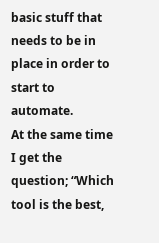basic stuff that needs to be in place in order to start to automate.
At the same time I get the question; “Which tool is the best,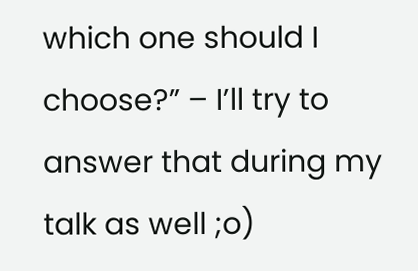which one should I choose?” – I’ll try to answer that during my talk as well ;o)